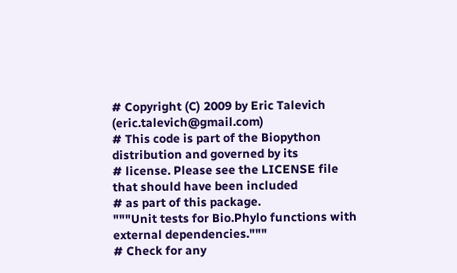# Copyright (C) 2009 by Eric Talevich (eric.talevich@gmail.com)
# This code is part of the Biopython distribution and governed by its
# license. Please see the LICENSE file that should have been included
# as part of this package.
"""Unit tests for Bio.Phylo functions with external dependencies."""
# Check for any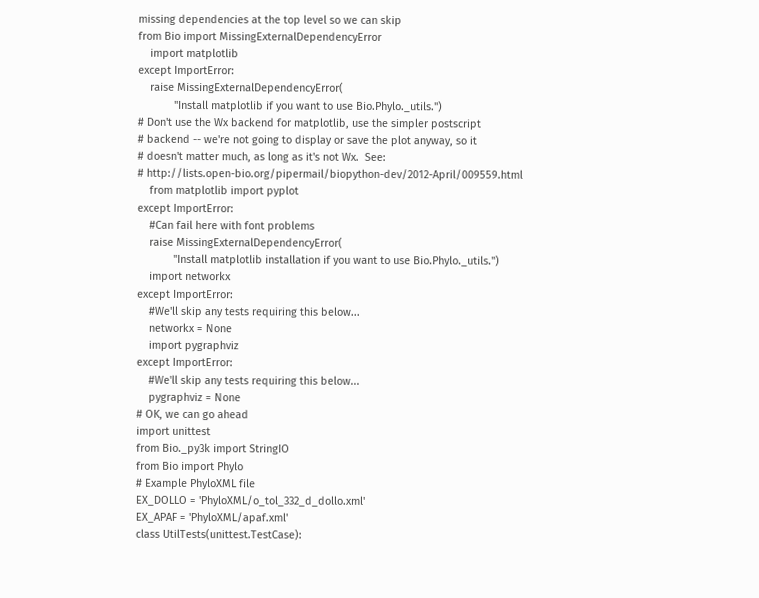missing dependencies at the top level so we can skip
from Bio import MissingExternalDependencyError
    import matplotlib
except ImportError:
    raise MissingExternalDependencyError(
            "Install matplotlib if you want to use Bio.Phylo._utils.")
# Don't use the Wx backend for matplotlib, use the simpler postscript
# backend -- we're not going to display or save the plot anyway, so it
# doesn't matter much, as long as it's not Wx.  See:
# http://lists.open-bio.org/pipermail/biopython-dev/2012-April/009559.html
    from matplotlib import pyplot
except ImportError:
    #Can fail here with font problems
    raise MissingExternalDependencyError(
            "Install matplotlib installation if you want to use Bio.Phylo._utils.")
    import networkx
except ImportError:
    #We'll skip any tests requiring this below...
    networkx = None
    import pygraphviz
except ImportError:
    #We'll skip any tests requiring this below...
    pygraphviz = None
# OK, we can go ahead
import unittest
from Bio._py3k import StringIO
from Bio import Phylo
# Example PhyloXML file
EX_DOLLO = 'PhyloXML/o_tol_332_d_dollo.xml'
EX_APAF = 'PhyloXML/apaf.xml'
class UtilTests(unittest.TestCase):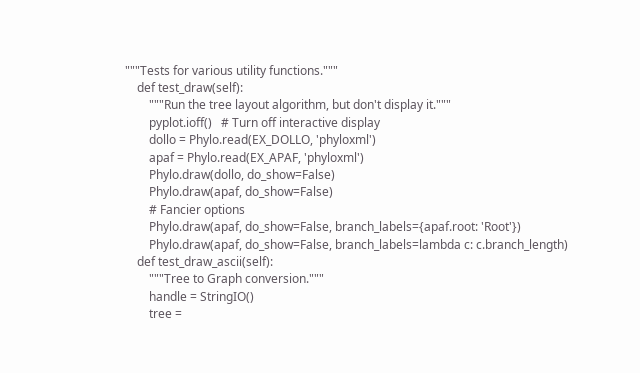"""Tests for various utility functions."""
    def test_draw(self):
        """Run the tree layout algorithm, but don't display it."""
        pyplot.ioff()   # Turn off interactive display
        dollo = Phylo.read(EX_DOLLO, 'phyloxml')
        apaf = Phylo.read(EX_APAF, 'phyloxml')
        Phylo.draw(dollo, do_show=False)
        Phylo.draw(apaf, do_show=False)
        # Fancier options
        Phylo.draw(apaf, do_show=False, branch_labels={apaf.root: 'Root'})
        Phylo.draw(apaf, do_show=False, branch_labels=lambda c: c.branch_length)
    def test_draw_ascii(self):
        """Tree to Graph conversion."""
        handle = StringIO()
        tree =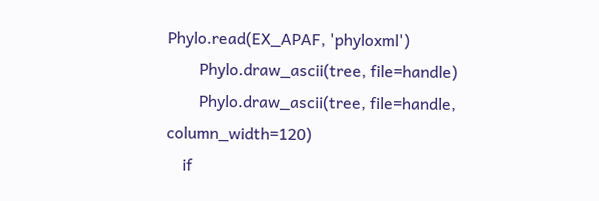Phylo.read(EX_APAF, 'phyloxml')
        Phylo.draw_ascii(tree, file=handle)
        Phylo.draw_ascii(tree, file=handle, column_width=120)
    if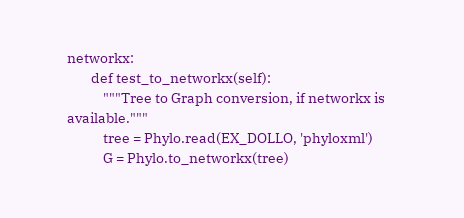networkx:
        def test_to_networkx(self):
            """Tree to Graph conversion, if networkx is available."""
            tree = Phylo.read(EX_DOLLO, 'phyloxml')
            G = Phylo.to_networkx(tree)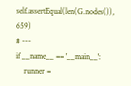self.assertEqual(len(G.nodes()), 659)
# ---
if __name__ == '__main__':
    runner =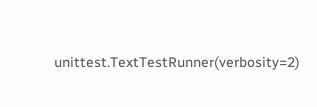unittest.TextTestRunner(verbosity=2)